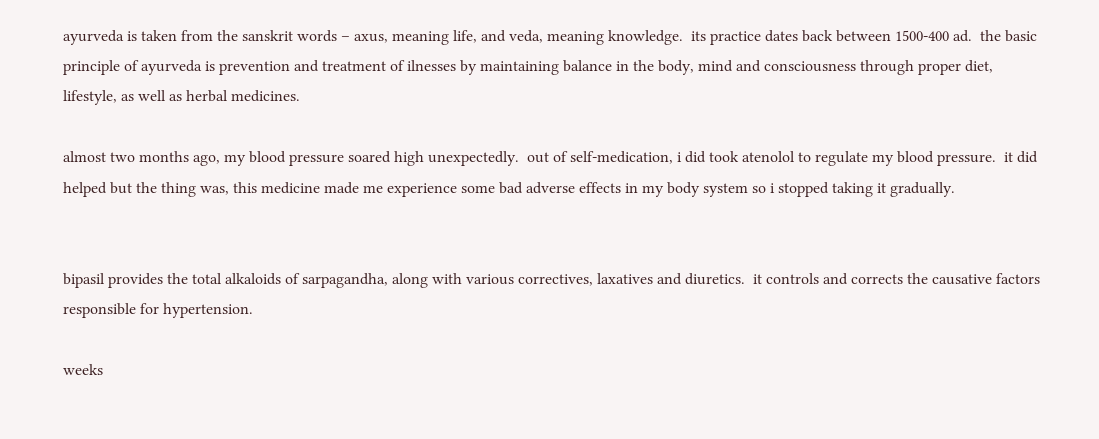ayurveda is taken from the sanskrit words – axus, meaning life, and veda, meaning knowledge.  its practice dates back between 1500-400 ad.  the basic principle of ayurveda is prevention and treatment of ilnesses by maintaining balance in the body, mind and consciousness through proper diet, lifestyle, as well as herbal medicines.

almost two months ago, my blood pressure soared high unexpectedly.  out of self-medication, i did took atenolol to regulate my blood pressure.  it did helped but the thing was, this medicine made me experience some bad adverse effects in my body system so i stopped taking it gradually.


bipasil provides the total alkaloids of sarpagandha, along with various correctives, laxatives and diuretics.  it controls and corrects the causative factors responsible for hypertension.

weeks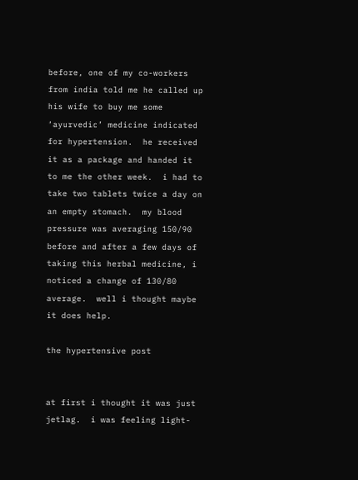before, one of my co-workers from india told me he called up his wife to buy me some ‘ayurvedic’ medicine indicated for hypertension.  he received it as a package and handed it to me the other week.  i had to take two tablets twice a day on an empty stomach.  my blood pressure was averaging 150/90 before and after a few days of taking this herbal medicine, i noticed a change of 130/80 average.  well i thought maybe it does help.

the hypertensive post


at first i thought it was just jetlag.  i was feeling light-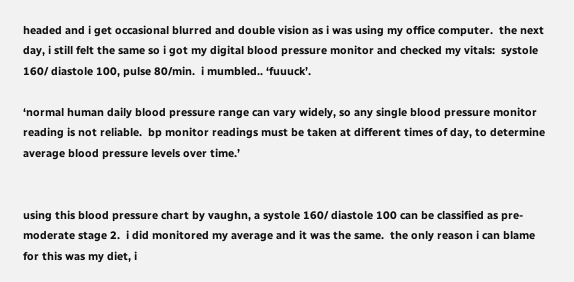headed and i get occasional blurred and double vision as i was using my office computer.  the next day, i still felt the same so i got my digital blood pressure monitor and checked my vitals:  systole 160/ diastole 100, pulse 80/min.  i mumbled.. ‘fuuuck’.

‘normal human daily blood pressure range can vary widely, so any single blood pressure monitor reading is not reliable.  bp monitor readings must be taken at different times of day, to determine average blood pressure levels over time.’


using this blood pressure chart by vaughn, a systole 160/ diastole 100 can be classified as pre-moderate stage 2.  i did monitored my average and it was the same.  the only reason i can blame for this was my diet, i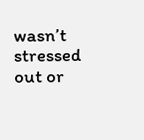wasn’t stressed out or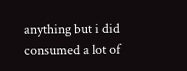anything but i did consumed a lot of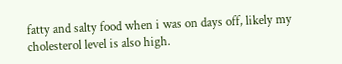fatty and salty food when i was on days off, likely my cholesterol level is also high.